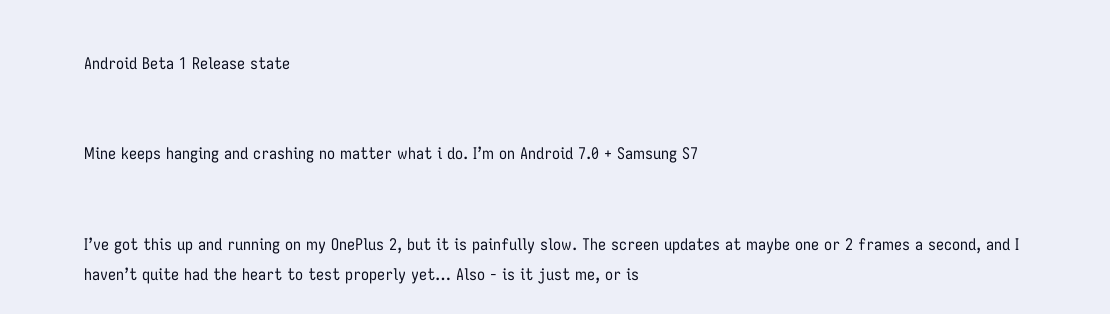Android Beta 1 Release state


Mine keeps hanging and crashing no matter what i do. I’m on Android 7.0 + Samsung S7


I’ve got this up and running on my OnePlus 2, but it is painfully slow. The screen updates at maybe one or 2 frames a second, and I haven’t quite had the heart to test properly yet… Also - is it just me, or is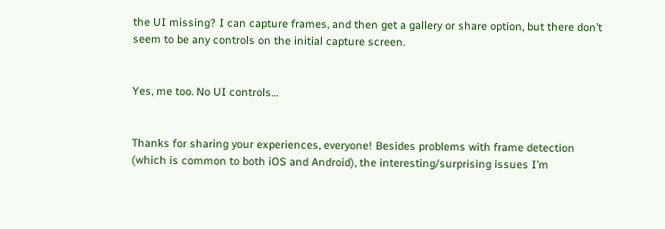the UI missing? I can capture frames, and then get a gallery or share option, but there don’t seem to be any controls on the initial capture screen.


Yes, me too. No UI controls…


Thanks for sharing your experiences, everyone! Besides problems with frame detection (which is common to both iOS and Android), the interesting/surprising issues I’m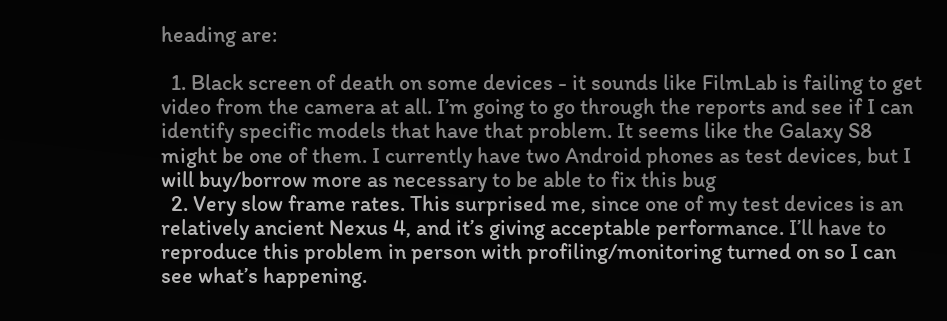heading are:

  1. Black screen of death on some devices - it sounds like FilmLab is failing to get video from the camera at all. I’m going to go through the reports and see if I can identify specific models that have that problem. It seems like the Galaxy S8 might be one of them. I currently have two Android phones as test devices, but I will buy/borrow more as necessary to be able to fix this bug
  2. Very slow frame rates. This surprised me, since one of my test devices is an relatively ancient Nexus 4, and it’s giving acceptable performance. I’ll have to reproduce this problem in person with profiling/monitoring turned on so I can see what’s happening.